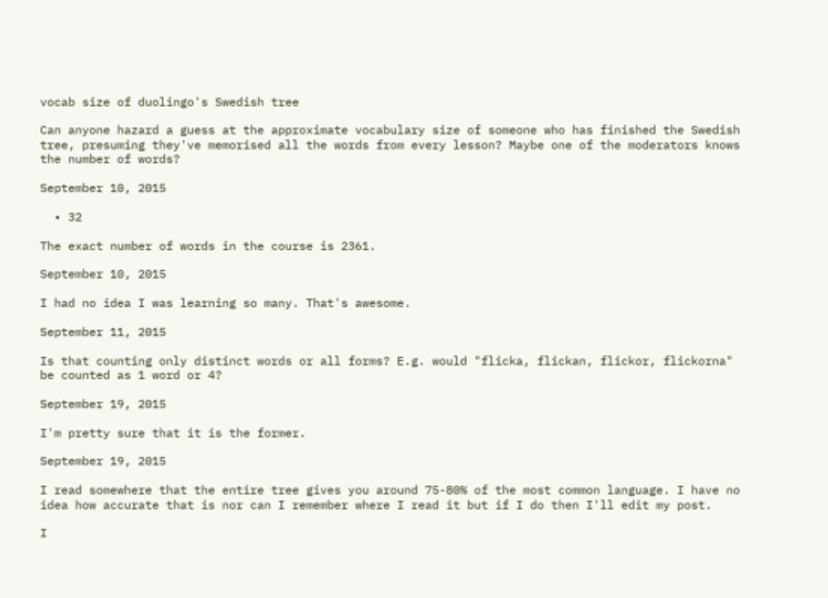vocab size of duolingo's Swedish tree

Can anyone hazard a guess at the approximate vocabulary size of someone who has finished the Swedish tree, presuming they've memorised all the words from every lesson? Maybe one of the moderators knows the number of words?

September 10, 2015

  • 32

The exact number of words in the course is 2361.

September 10, 2015

I had no idea I was learning so many. That's awesome.

September 11, 2015

Is that counting only distinct words or all forms? E.g. would "flicka, flickan, flickor, flickorna" be counted as 1 word or 4?

September 19, 2015

I'm pretty sure that it is the former.

September 19, 2015

I read somewhere that the entire tree gives you around 75-80% of the most common language. I have no idea how accurate that is nor can I remember where I read it but if I do then I'll edit my post.

I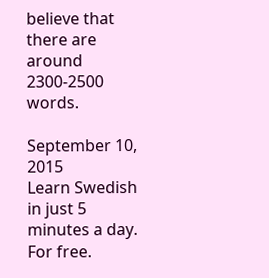believe that there are around 2300-2500 words.

September 10, 2015
Learn Swedish in just 5 minutes a day. For free.